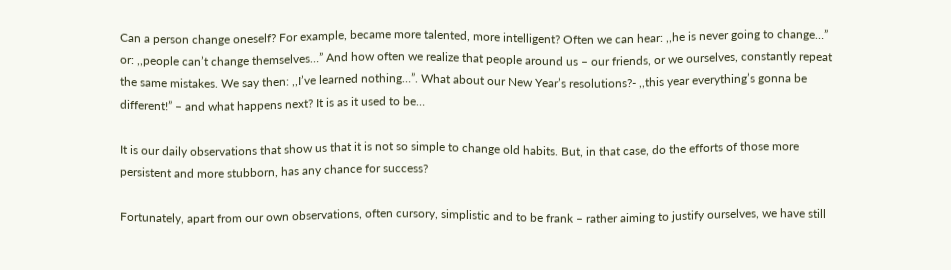Can a person change oneself? For example, became more talented, more intelligent? Often we can hear: ,,he is never going to change…” or: ,,people can’t change themselves…” And how often we realize that people around us – our friends, or we ourselves, constantly repeat the same mistakes. We say then: ,,I’ve learned nothing…”. What about our New Year’s resolutions?- ,,this year everything’s gonna be different!” – and what happens next? It is as it used to be…

It is our daily observations that show us that it is not so simple to change old habits. But, in that case, do the efforts of those more persistent and more stubborn, has any chance for success?

Fortunately, apart from our own observations, often cursory, simplistic and to be frank – rather aiming to justify ourselves, we have still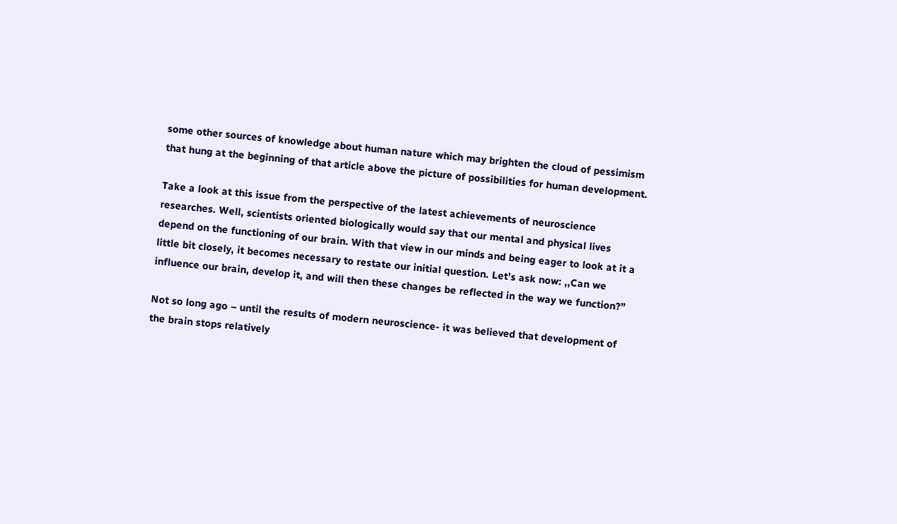some other sources of knowledge about human nature which may brighten the cloud of pessimism that hung at the beginning of that article above the picture of possibilities for human development.

Take a look at this issue from the perspective of the latest achievements of neuroscience researches. Well, scientists oriented biologically would say that our mental and physical lives depend on the functioning of our brain. With that view in our minds and being eager to look at it a little bit closely, it becomes necessary to restate our initial question. Let’s ask now: ,,Can we influence our brain, develop it, and will then these changes be reflected in the way we function?”

Not so long ago – until the results of modern neuroscience- it was believed that development of the brain stops relatively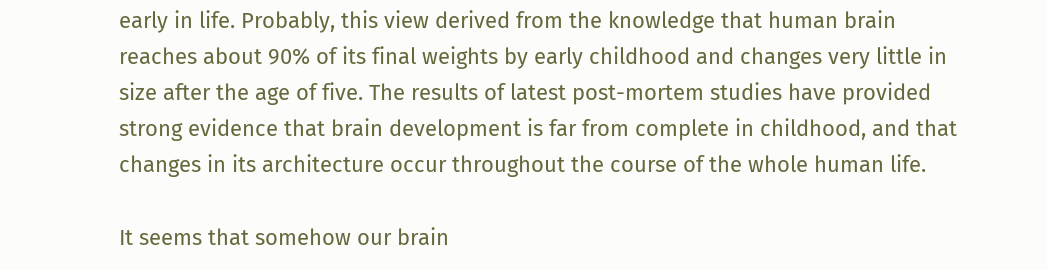early in life. Probably, this view derived from the knowledge that human brain reaches about 90% of its final weights by early childhood and changes very little in size after the age of five. The results of latest post-mortem studies have provided strong evidence that brain development is far from complete in childhood, and that changes in its architecture occur throughout the course of the whole human life.

It seems that somehow our brain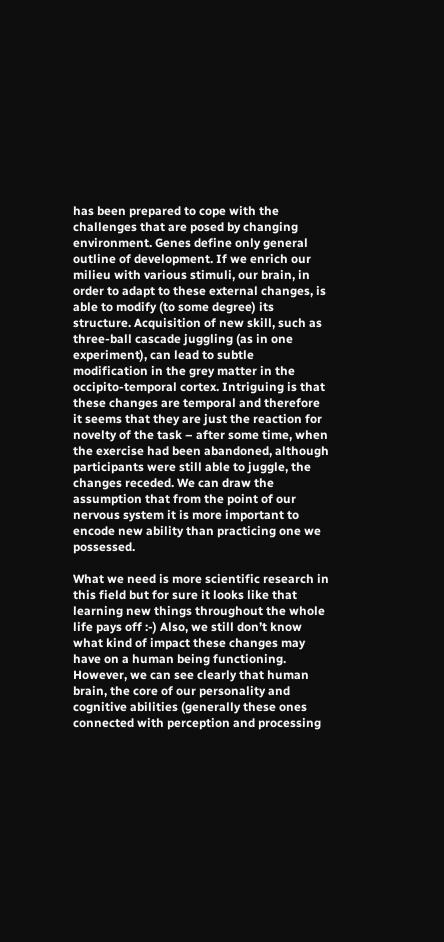has been prepared to cope with the challenges that are posed by changing environment. Genes define only general outline of development. If we enrich our milieu with various stimuli, our brain, in order to adapt to these external changes, is able to modify (to some degree) its structure. Acquisition of new skill, such as three-ball cascade juggling (as in one experiment), can lead to subtle modification in the grey matter in the occipito-temporal cortex. Intriguing is that these changes are temporal and therefore it seems that they are just the reaction for novelty of the task – after some time, when the exercise had been abandoned, although participants were still able to juggle, the changes receded. We can draw the assumption that from the point of our nervous system it is more important to encode new ability than practicing one we possessed.

What we need is more scientific research in this field but for sure it looks like that learning new things throughout the whole life pays off :-) Also, we still don’t know what kind of impact these changes may have on a human being functioning. However, we can see clearly that human brain, the core of our personality and cognitive abilities (generally these ones connected with perception and processing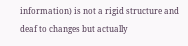information) is not a rigid structure and deaf to changes but actually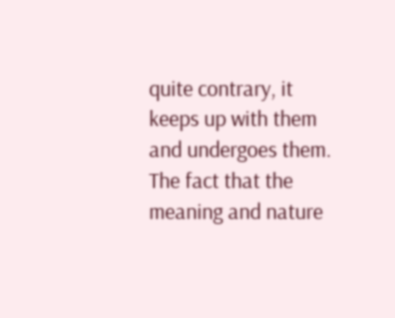quite contrary, it keeps up with them and undergoes them. The fact that the meaning and nature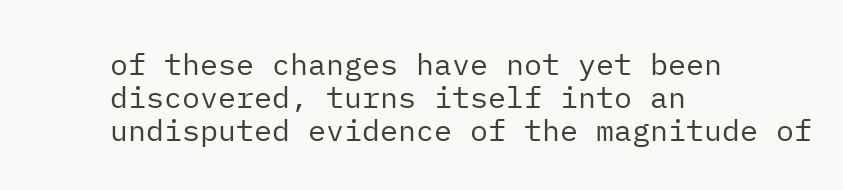of these changes have not yet been discovered, turns itself into an undisputed evidence of the magnitude of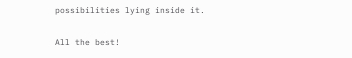possibilities lying inside it.

All the best!